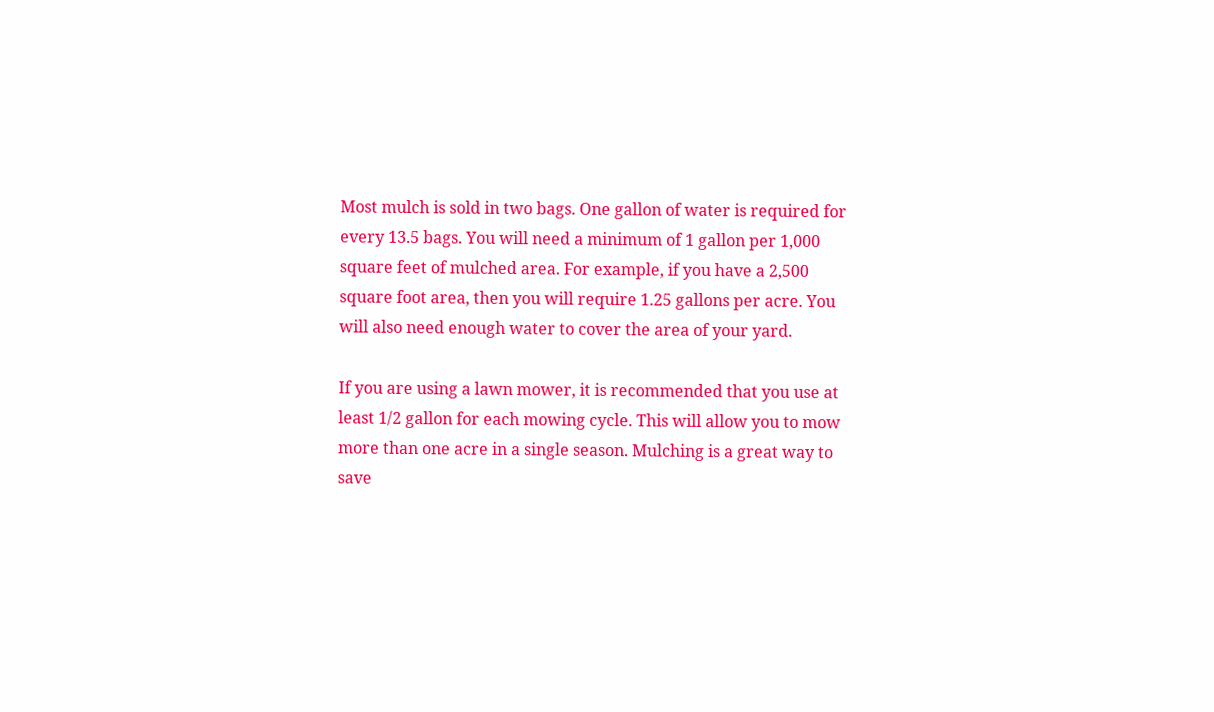Most mulch is sold in two bags. One gallon of water is required for every 13.5 bags. You will need a minimum of 1 gallon per 1,000 square feet of mulched area. For example, if you have a 2,500 square foot area, then you will require 1.25 gallons per acre. You will also need enough water to cover the area of your yard.

If you are using a lawn mower, it is recommended that you use at least 1/2 gallon for each mowing cycle. This will allow you to mow more than one acre in a single season. Mulching is a great way to save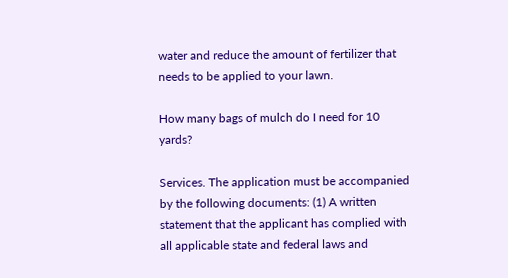water and reduce the amount of fertilizer that needs to be applied to your lawn.

How many bags of mulch do I need for 10 yards?

Services. The application must be accompanied by the following documents: (1) A written statement that the applicant has complied with all applicable state and federal laws and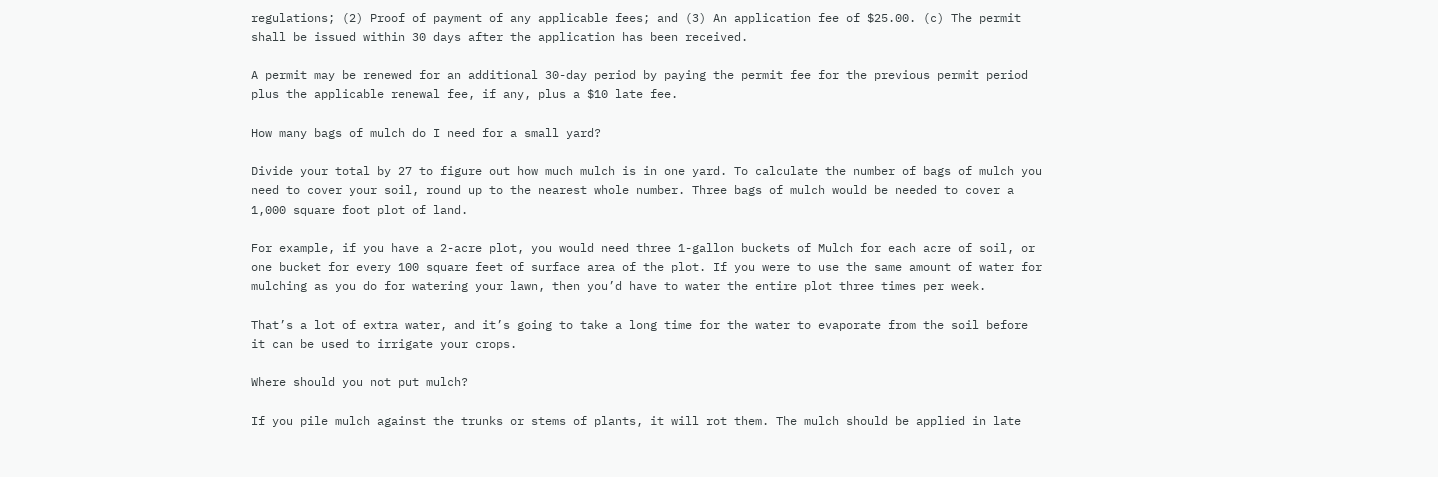regulations; (2) Proof of payment of any applicable fees; and (3) An application fee of $25.00. (c) The permit shall be issued within 30 days after the application has been received.

A permit may be renewed for an additional 30-day period by paying the permit fee for the previous permit period plus the applicable renewal fee, if any, plus a $10 late fee.

How many bags of mulch do I need for a small yard?

Divide your total by 27 to figure out how much mulch is in one yard. To calculate the number of bags of mulch you need to cover your soil, round up to the nearest whole number. Three bags of mulch would be needed to cover a 1,000 square foot plot of land.

For example, if you have a 2-acre plot, you would need three 1-gallon buckets of Mulch for each acre of soil, or one bucket for every 100 square feet of surface area of the plot. If you were to use the same amount of water for mulching as you do for watering your lawn, then you’d have to water the entire plot three times per week.

That’s a lot of extra water, and it’s going to take a long time for the water to evaporate from the soil before it can be used to irrigate your crops.

Where should you not put mulch?

If you pile mulch against the trunks or stems of plants, it will rot them. The mulch should be applied in late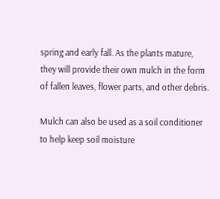spring and early fall. As the plants mature, they will provide their own mulch in the form of fallen leaves, flower parts, and other debris.

Mulch can also be used as a soil conditioner to help keep soil moisture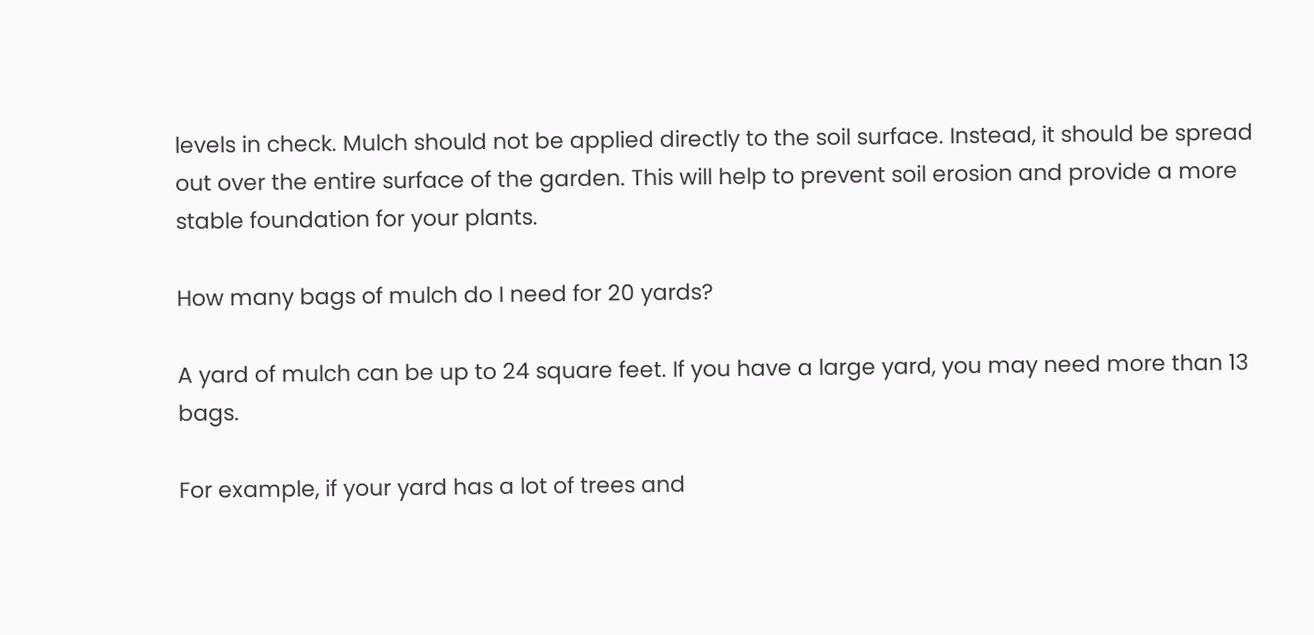levels in check. Mulch should not be applied directly to the soil surface. Instead, it should be spread out over the entire surface of the garden. This will help to prevent soil erosion and provide a more stable foundation for your plants.

How many bags of mulch do I need for 20 yards?

A yard of mulch can be up to 24 square feet. If you have a large yard, you may need more than 13 bags.

For example, if your yard has a lot of trees and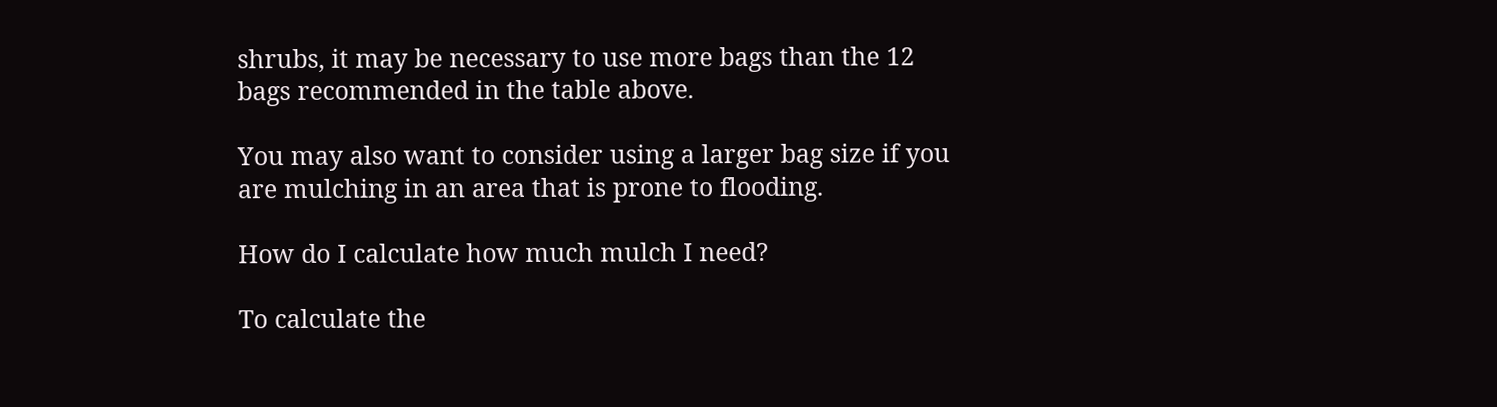shrubs, it may be necessary to use more bags than the 12 bags recommended in the table above.

You may also want to consider using a larger bag size if you are mulching in an area that is prone to flooding.

How do I calculate how much mulch I need?

To calculate the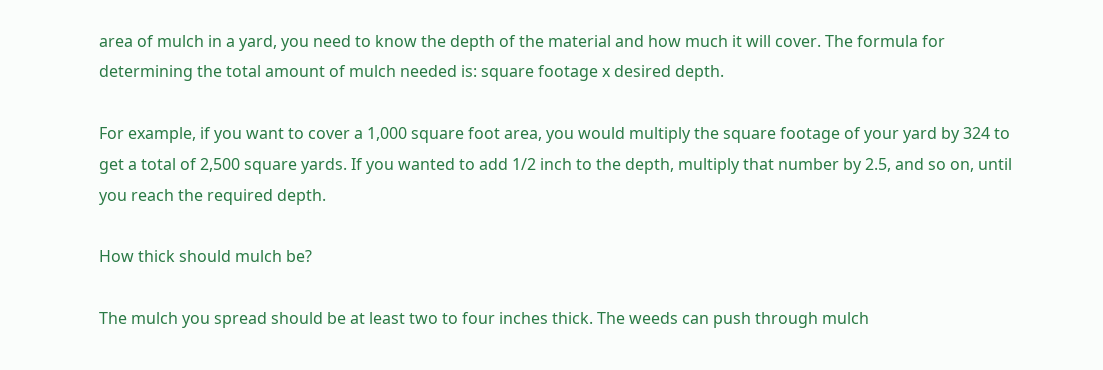area of mulch in a yard, you need to know the depth of the material and how much it will cover. The formula for determining the total amount of mulch needed is: square footage x desired depth.

For example, if you want to cover a 1,000 square foot area, you would multiply the square footage of your yard by 324 to get a total of 2,500 square yards. If you wanted to add 1/2 inch to the depth, multiply that number by 2.5, and so on, until you reach the required depth.

How thick should mulch be?

The mulch you spread should be at least two to four inches thick. The weeds can push through mulch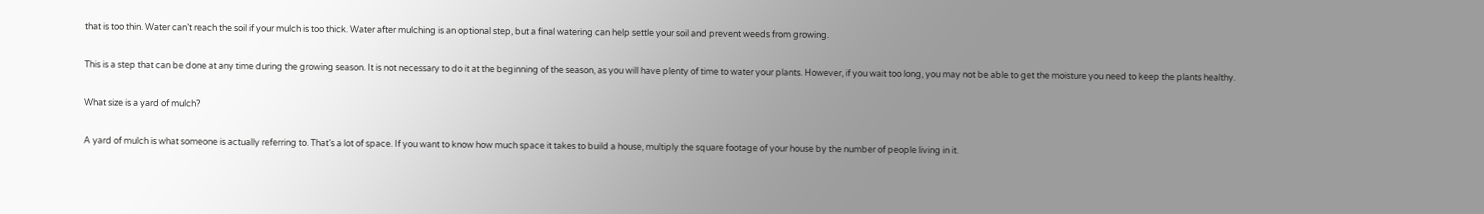that is too thin. Water can’t reach the soil if your mulch is too thick. Water after mulching is an optional step, but a final watering can help settle your soil and prevent weeds from growing.

This is a step that can be done at any time during the growing season. It is not necessary to do it at the beginning of the season, as you will have plenty of time to water your plants. However, if you wait too long, you may not be able to get the moisture you need to keep the plants healthy.

What size is a yard of mulch?

A yard of mulch is what someone is actually referring to. That’s a lot of space. If you want to know how much space it takes to build a house, multiply the square footage of your house by the number of people living in it.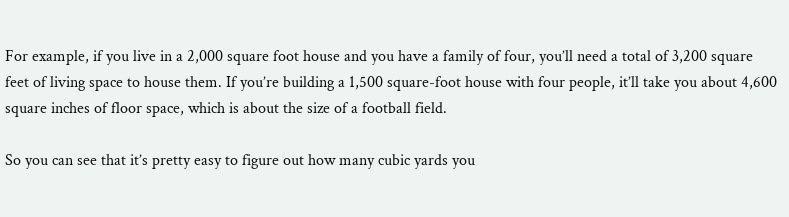For example, if you live in a 2,000 square foot house and you have a family of four, you’ll need a total of 3,200 square feet of living space to house them. If you’re building a 1,500 square-foot house with four people, it’ll take you about 4,600 square inches of floor space, which is about the size of a football field.

So you can see that it’s pretty easy to figure out how many cubic yards you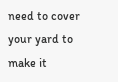need to cover your yard to make it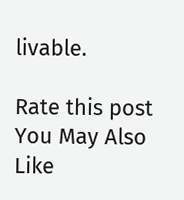livable.

Rate this post
You May Also Like